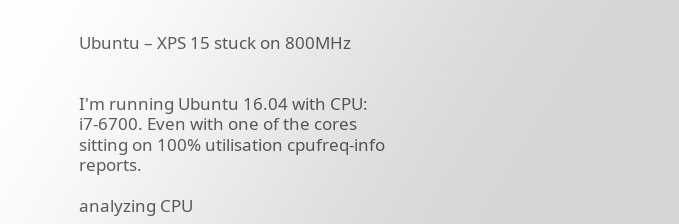Ubuntu – XPS 15 stuck on 800MHz


I'm running Ubuntu 16.04 with CPU: i7-6700. Even with one of the cores sitting on 100% utilisation cpufreq-info reports.

analyzing CPU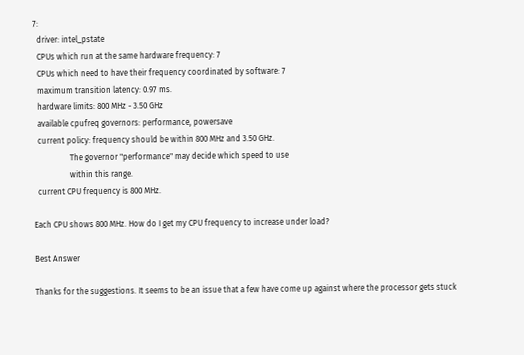7:
  driver: intel_pstate
  CPUs which run at the same hardware frequency: 7
  CPUs which need to have their frequency coordinated by software: 7
  maximum transition latency: 0.97 ms.
  hardware limits: 800 MHz - 3.50 GHz
  available cpufreq governors: performance, powersave
  current policy: frequency should be within 800 MHz and 3.50 GHz.
                  The governor "performance" may decide which speed to use
                  within this range.
  current CPU frequency is 800 MHz.

Each CPU shows 800 MHz. How do I get my CPU frequency to increase under load?

Best Answer

Thanks for the suggestions. It seems to be an issue that a few have come up against where the processor gets stuck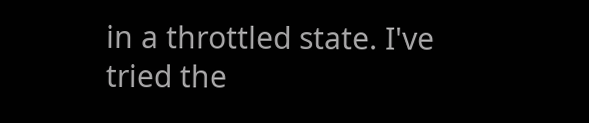in a throttled state. I've tried the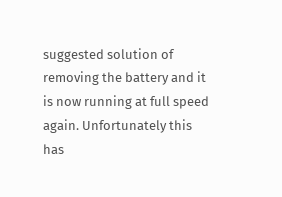suggested solution of removing the battery and it is now running at full speed again. Unfortunately this has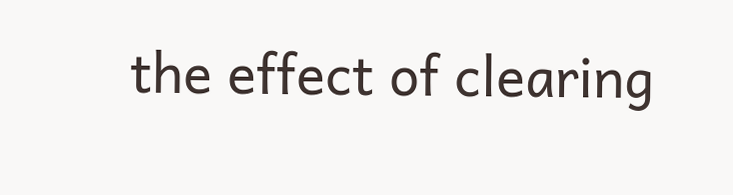the effect of clearing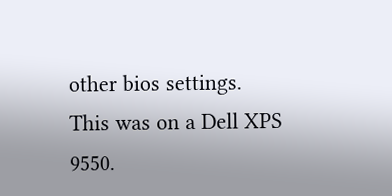other bios settings. This was on a Dell XPS 9550.